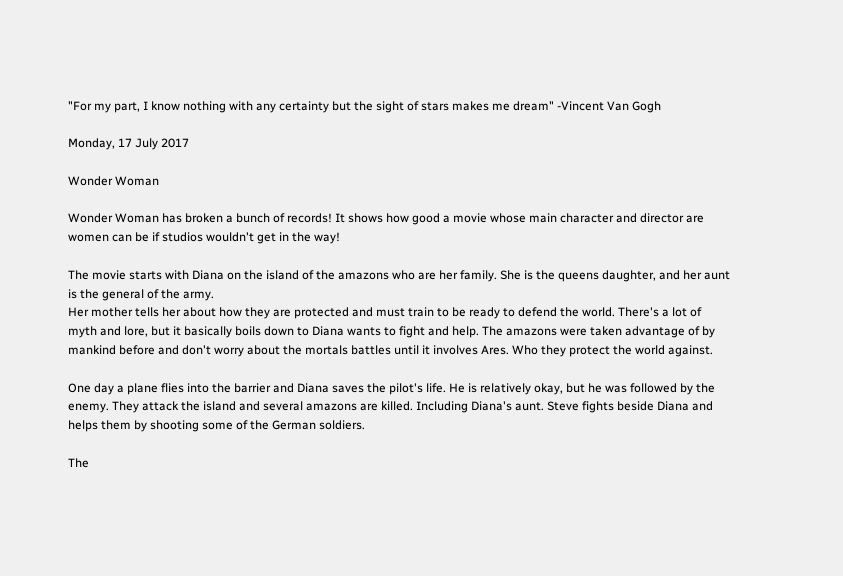"For my part, I know nothing with any certainty but the sight of stars makes me dream" -Vincent Van Gogh

Monday, 17 July 2017

Wonder Woman

Wonder Woman has broken a bunch of records! It shows how good a movie whose main character and director are women can be if studios wouldn't get in the way!

The movie starts with Diana on the island of the amazons who are her family. She is the queens daughter, and her aunt is the general of the army.
Her mother tells her about how they are protected and must train to be ready to defend the world. There's a lot of myth and lore, but it basically boils down to Diana wants to fight and help. The amazons were taken advantage of by mankind before and don't worry about the mortals battles until it involves Ares. Who they protect the world against.

One day a plane flies into the barrier and Diana saves the pilot's life. He is relatively okay, but he was followed by the enemy. They attack the island and several amazons are killed. Including Diana's aunt. Steve fights beside Diana and helps them by shooting some of the German soldiers.

The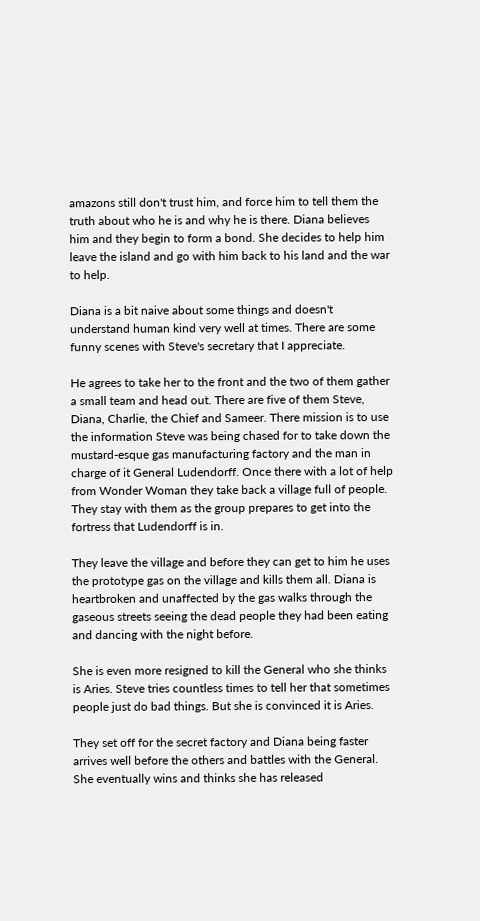amazons still don't trust him, and force him to tell them the truth about who he is and why he is there. Diana believes him and they begin to form a bond. She decides to help him leave the island and go with him back to his land and the war to help.

Diana is a bit naive about some things and doesn't understand human kind very well at times. There are some funny scenes with Steve's secretary that I appreciate.

He agrees to take her to the front and the two of them gather a small team and head out. There are five of them Steve, Diana, Charlie, the Chief and Sameer. There mission is to use the information Steve was being chased for to take down the mustard-esque gas manufacturing factory and the man in charge of it General Ludendorff. Once there with a lot of help from Wonder Woman they take back a village full of people. They stay with them as the group prepares to get into the fortress that Ludendorff is in.

They leave the village and before they can get to him he uses the prototype gas on the village and kills them all. Diana is heartbroken and unaffected by the gas walks through the gaseous streets seeing the dead people they had been eating and dancing with the night before.

She is even more resigned to kill the General who she thinks is Aries. Steve tries countless times to tell her that sometimes people just do bad things. But she is convinced it is Aries.

They set off for the secret factory and Diana being faster arrives well before the others and battles with the General. She eventually wins and thinks she has released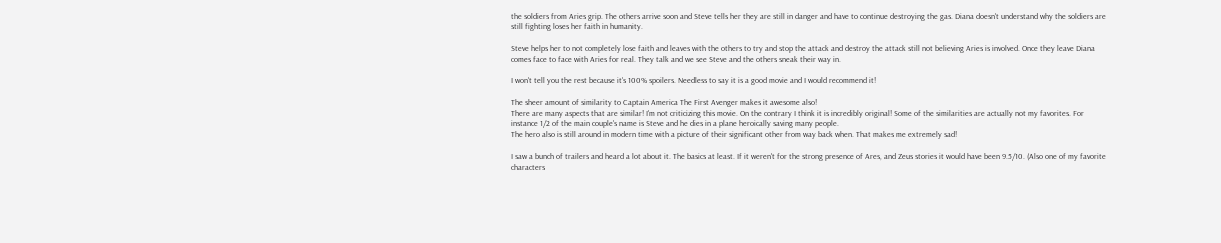the soldiers from Aries grip. The others arrive soon and Steve tells her they are still in danger and have to continue destroying the gas. Diana doesn't understand why the soldiers are still fighting loses her faith in humanity.

Steve helps her to not completely lose faith and leaves with the others to try and stop the attack and destroy the attack still not believing Aries is involved. Once they leave Diana comes face to face with Aries for real. They talk and we see Steve and the others sneak their way in.

I won't tell you the rest because it's 100% spoilers. Needless to say it is a good movie and I would recommend it!

The sheer amount of similarity to Captain America The First Avenger makes it awesome also!
There are many aspects that are similar! I'm not criticizing this movie. On the contrary I think it is incredibly original! Some of the similarities are actually not my favorites. For instance 1/2 of the main couple's name is Steve and he dies in a plane heroically saving many people.
The hero also is still around in modern time with a picture of their significant other from way back when. That makes me extremely sad!

I saw a bunch of trailers and heard a lot about it. The basics at least. If it weren't for the strong presence of Ares, and Zeus stories it would have been 9.5/10. (Also one of my favorite characters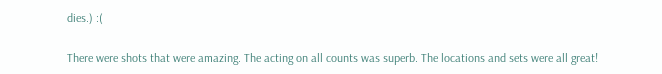dies.) :(

There were shots that were amazing. The acting on all counts was superb. The locations and sets were all great!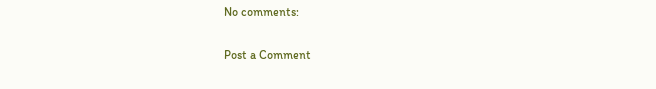No comments:

Post a Comment